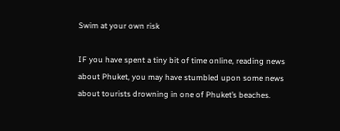Swim at your own risk

IF you have spent a tiny bit of time online, reading news about Phuket, you may have stumbled upon some news about tourists drowning in one of Phuket’s beaches.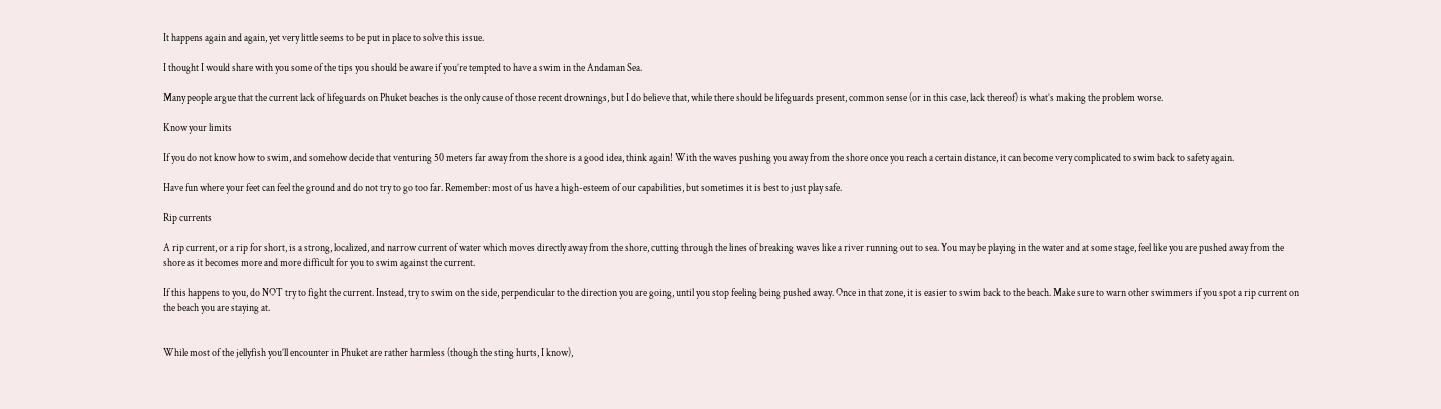It happens again and again, yet very little seems to be put in place to solve this issue.

I thought I would share with you some of the tips you should be aware if you’re tempted to have a swim in the Andaman Sea.

Many people argue that the current lack of lifeguards on Phuket beaches is the only cause of those recent drownings, but I do believe that, while there should be lifeguards present, common sense (or in this case, lack thereof) is what’s making the problem worse.

Know your limits

If you do not know how to swim, and somehow decide that venturing 50 meters far away from the shore is a good idea, think again! With the waves pushing you away from the shore once you reach a certain distance, it can become very complicated to swim back to safety again.

Have fun where your feet can feel the ground and do not try to go too far. Remember: most of us have a high-esteem of our capabilities, but sometimes it is best to just play safe.

Rip currents

A rip current, or a rip for short, is a strong, localized, and narrow current of water which moves directly away from the shore, cutting through the lines of breaking waves like a river running out to sea. You may be playing in the water and at some stage, feel like you are pushed away from the shore as it becomes more and more difficult for you to swim against the current.

If this happens to you, do NOT try to fight the current. Instead, try to swim on the side, perpendicular to the direction you are going, until you stop feeling being pushed away. Once in that zone, it is easier to swim back to the beach. Make sure to warn other swimmers if you spot a rip current on the beach you are staying at.


While most of the jellyfish you’ll encounter in Phuket are rather harmless (though the sting hurts, I know),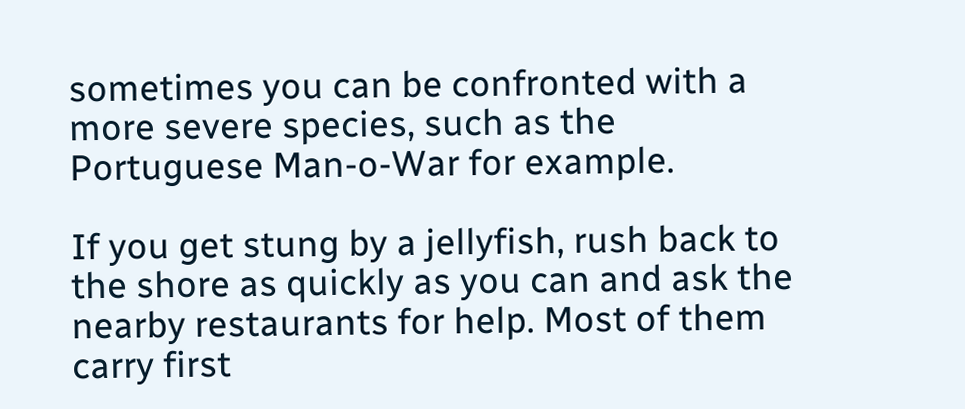sometimes you can be confronted with a more severe species, such as the Portuguese Man-o-War for example.

If you get stung by a jellyfish, rush back to the shore as quickly as you can and ask the nearby restaurants for help. Most of them carry first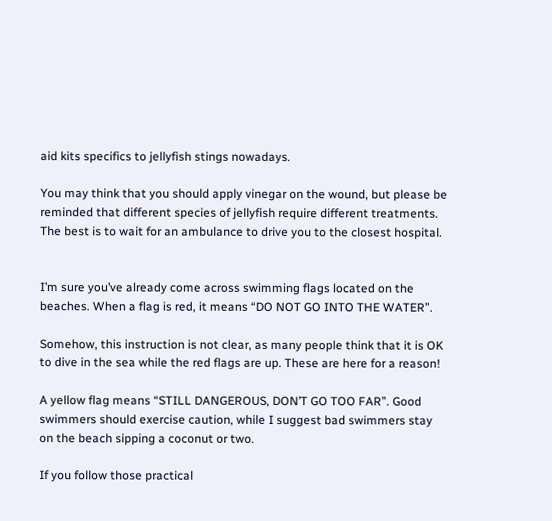aid kits specifics to jellyfish stings nowadays.

You may think that you should apply vinegar on the wound, but please be reminded that different species of jellyfish require different treatments. The best is to wait for an ambulance to drive you to the closest hospital.


I’m sure you’ve already come across swimming flags located on the beaches. When a flag is red, it means “DO NOT GO INTO THE WATER”.

Somehow, this instruction is not clear, as many people think that it is OK to dive in the sea while the red flags are up. These are here for a reason!

A yellow flag means “STILL DANGEROUS, DON’T GO TOO FAR”. Good swimmers should exercise caution, while I suggest bad swimmers stay on the beach sipping a coconut or two.

If you follow those practical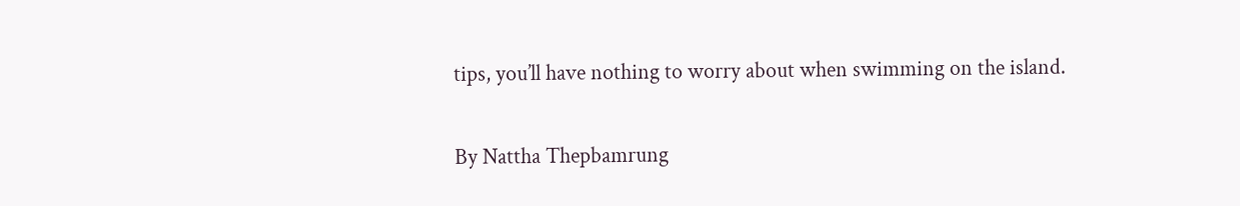tips, you’ll have nothing to worry about when swimming on the island.

By Nattha Thepbamrung